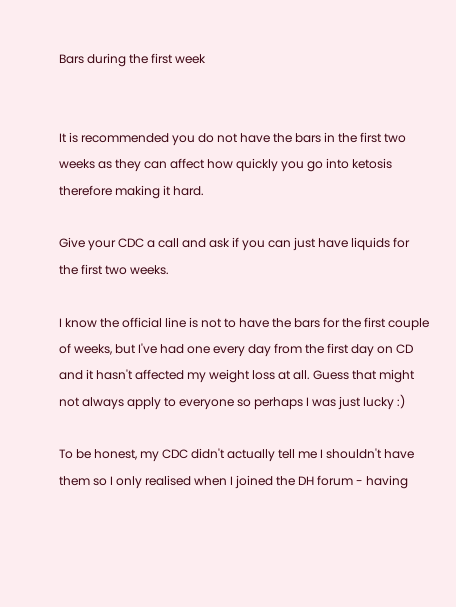Bars during the first week


It is recommended you do not have the bars in the first two weeks as they can affect how quickly you go into ketosis therefore making it hard.

Give your CDC a call and ask if you can just have liquids for the first two weeks.

I know the official line is not to have the bars for the first couple of weeks, but I've had one every day from the first day on CD and it hasn't affected my weight loss at all. Guess that might not always apply to everyone so perhaps I was just lucky :)

To be honest, my CDC didn't actually tell me I shouldn't have them so I only realised when I joined the DH forum - having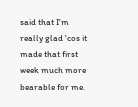said that I'm really glad 'cos it made that first week much more bearable for me.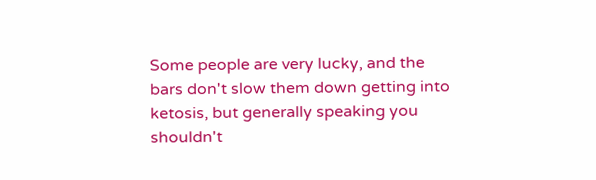Some people are very lucky, and the bars don't slow them down getting into ketosis, but generally speaking you shouldn't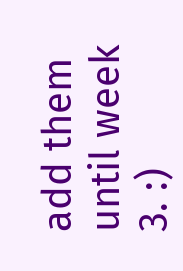add them until week 3. :)